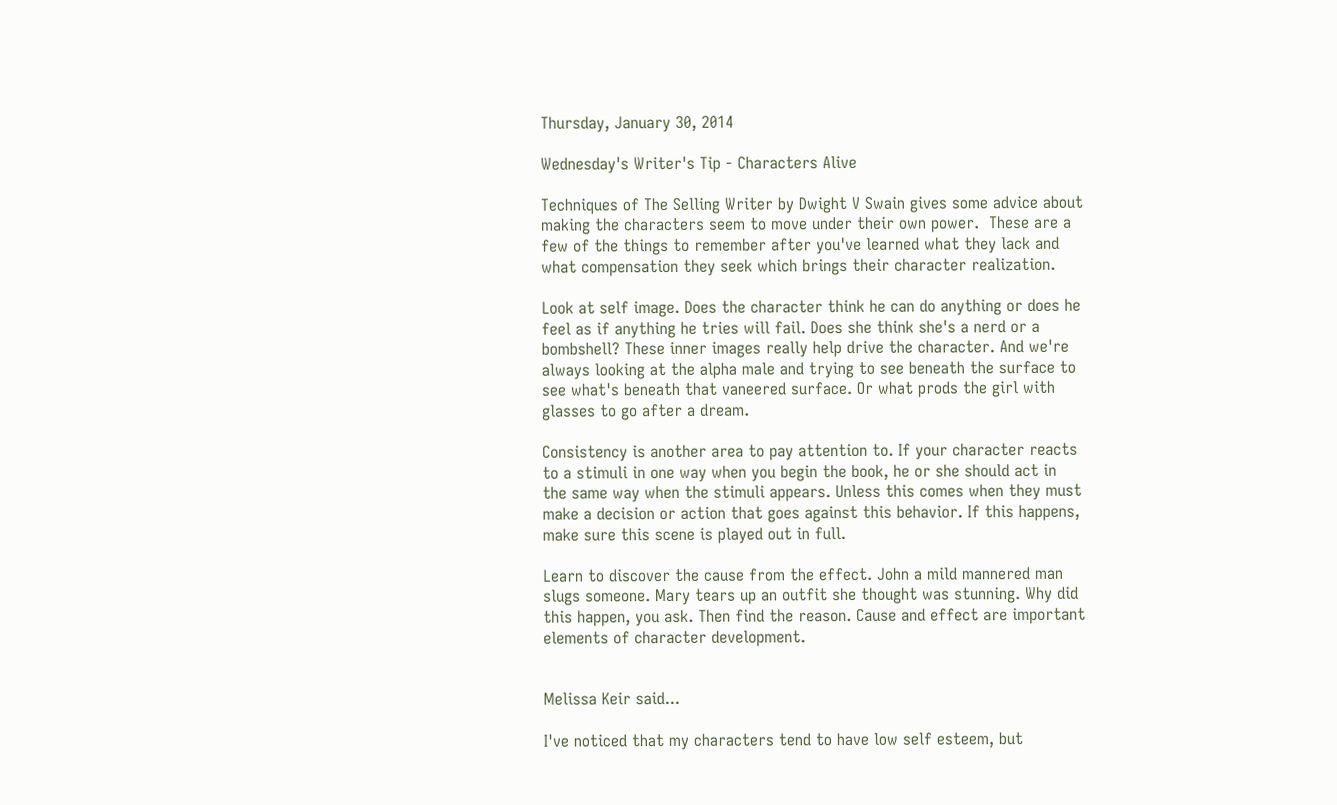Thursday, January 30, 2014

Wednesday's Writer's Tip - Characters Alive

Techniques of The Selling Writer by Dwight V Swain gives some advice about making the characters seem to move under their own power.  These are a few of the things to remember after you've learned what they lack and what compensation they seek which brings their character realization.

Look at self image. Does the character think he can do anything or does he feel as if anything he tries will fail. Does she think she's a nerd or a bombshell? These inner images really help drive the character. And we're always looking at the alpha male and trying to see beneath the surface to see what's beneath that vaneered surface. Or what prods the girl with glasses to go after a dream.

Consistency is another area to pay attention to. If your character reacts to a stimuli in one way when you begin the book, he or she should act in the same way when the stimuli appears. Unless this comes when they must make a decision or action that goes against this behavior. If this happens, make sure this scene is played out in full.

Learn to discover the cause from the effect. John a mild mannered man slugs someone. Mary tears up an outfit she thought was stunning. Why did this happen, you ask. Then find the reason. Cause and effect are important elements of character development.


Melissa Keir said...

I've noticed that my characters tend to have low self esteem, but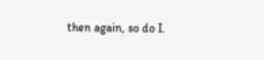then again, so do I.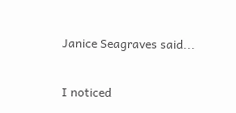Janice Seagraves said...

I noticed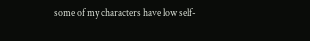some of my characters have low self-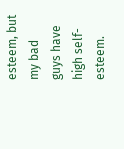esteem, but my bad guys have high self-esteem.